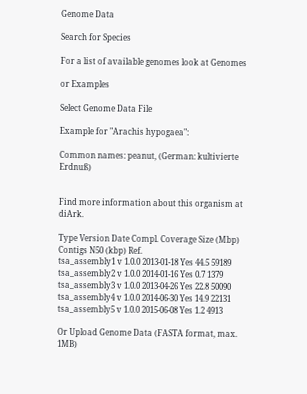Genome Data

Search for Species

For a list of available genomes look at Genomes

or Examples

Select Genome Data File

Example for "Arachis hypogaea":

Common names: peanut, (German: kultivierte Erdnuß)


Find more information about this organism at diArk.

Type Version Date Compl. Coverage Size (Mbp) Contigs N50 (kbp) Ref.
tsa_assembly1 v 1.0.0 2013-01-18 Yes 44.5 59189
tsa_assembly2 v 1.0.0 2014-01-16 Yes 0.7 1379
tsa_assembly3 v 1.0.0 2013-04-26 Yes 22.8 50090
tsa_assembly4 v 1.0.0 2014-06-30 Yes 14.9 22131
tsa_assembly5 v 1.0.0 2015-06-08 Yes 1.2 4913

Or Upload Genome Data (FASTA format, max. 1MB)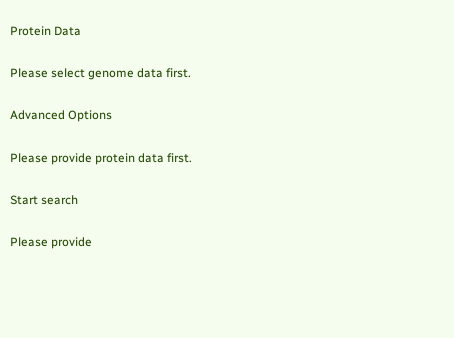Protein Data

Please select genome data first.

Advanced Options

Please provide protein data first.

Start search

Please provide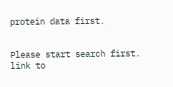protein data first.


Please start search first.
link to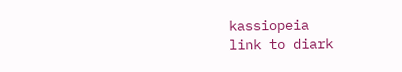kassiopeia
link to diark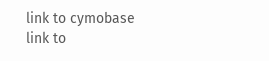link to cymobase
link to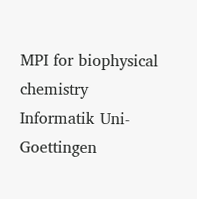MPI for biophysical chemistry
Informatik Uni-Goettingen